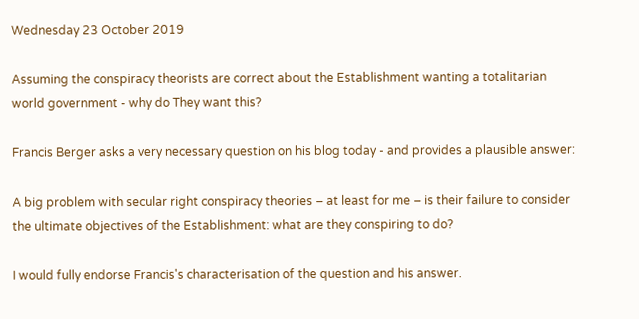Wednesday 23 October 2019

Assuming the conspiracy theorists are correct about the Establishment wanting a totalitarian world government - why do They want this?

Francis Berger asks a very necessary question on his blog today - and provides a plausible answer:

A big problem with secular right conspiracy theories – at least for me – is their failure to consider the ultimate objectives of the Establishment: what are they conspiring to do?

I would fully endorse Francis's characterisation of the question and his answer.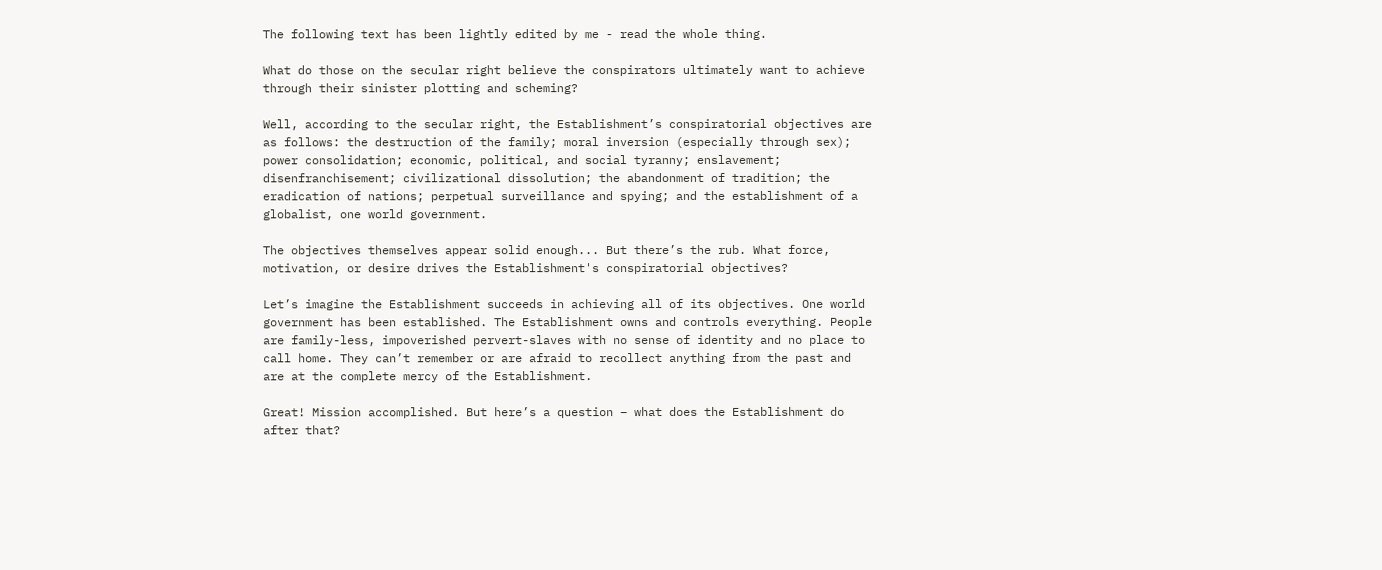The following text has been lightly edited by me - read the whole thing.

What do those on the secular right believe the conspirators ultimately want to achieve through their sinister plotting and scheming?

Well, according to the secular right, the Establishment’s conspiratorial objectives are as follows: the destruction of the family; moral inversion (especially through sex); power consolidation; economic, political, and social tyranny; enslavement; disenfranchisement; civilizational dissolution; the abandonment of tradition; the eradication of nations; perpetual surveillance and spying; and the establishment of a globalist, one world government.

The objectives themselves appear solid enough... But there’s the rub. What force, motivation, or desire drives the Establishment's conspiratorial objectives?

Let’s imagine the Establishment succeeds in achieving all of its objectives. One world government has been established. The Establishment owns and controls everything. People are family-less, impoverished pervert-slaves with no sense of identity and no place to call home. They can’t remember or are afraid to recollect anything from the past and are at the complete mercy of the Establishment.

Great! Mission accomplished. But here’s a question – what does the Establishment do after that?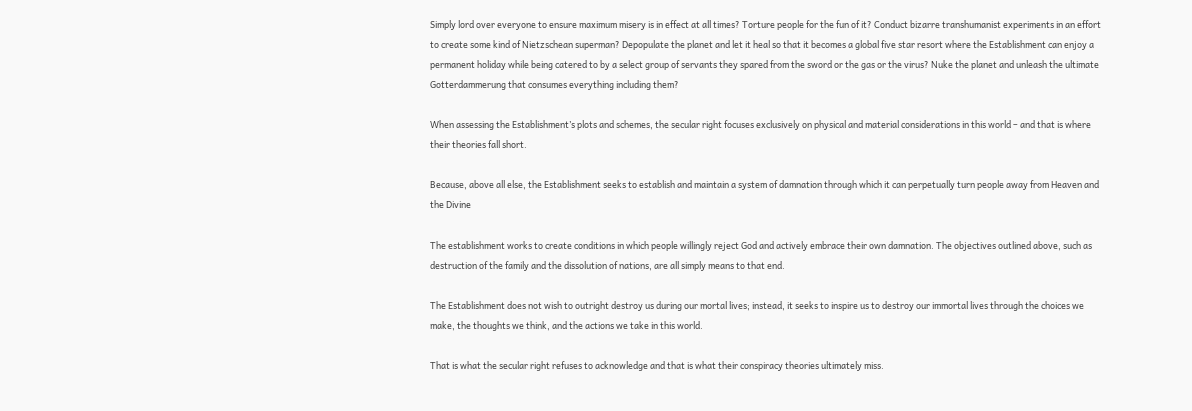Simply lord over everyone to ensure maximum misery is in effect at all times? Torture people for the fun of it? Conduct bizarre transhumanist experiments in an effort to create some kind of Nietzschean superman? Depopulate the planet and let it heal so that it becomes a global five star resort where the Establishment can enjoy a permanent holiday while being catered to by a select group of servants they spared from the sword or the gas or the virus? Nuke the planet and unleash the ultimate Gotterdammerung that consumes everything including them?

When assessing the Establishment’s plots and schemes, the secular right focuses exclusively on physical and material considerations in this world – and that is where their theories fall short.

Because, above all else, the Establishment seeks to establish and maintain a system of damnation through which it can perpetually turn people away from Heaven and the Divine

The establishment works to create conditions in which people willingly reject God and actively embrace their own damnation. The objectives outlined above, such as destruction of the family and the dissolution of nations, are all simply means to that end.

The Establishment does not wish to outright destroy us during our mortal lives; instead, it seeks to inspire us to destroy our immortal lives through the choices we make, the thoughts we think, and the actions we take in this world.

That is what the secular right refuses to acknowledge and that is what their conspiracy theories ultimately miss.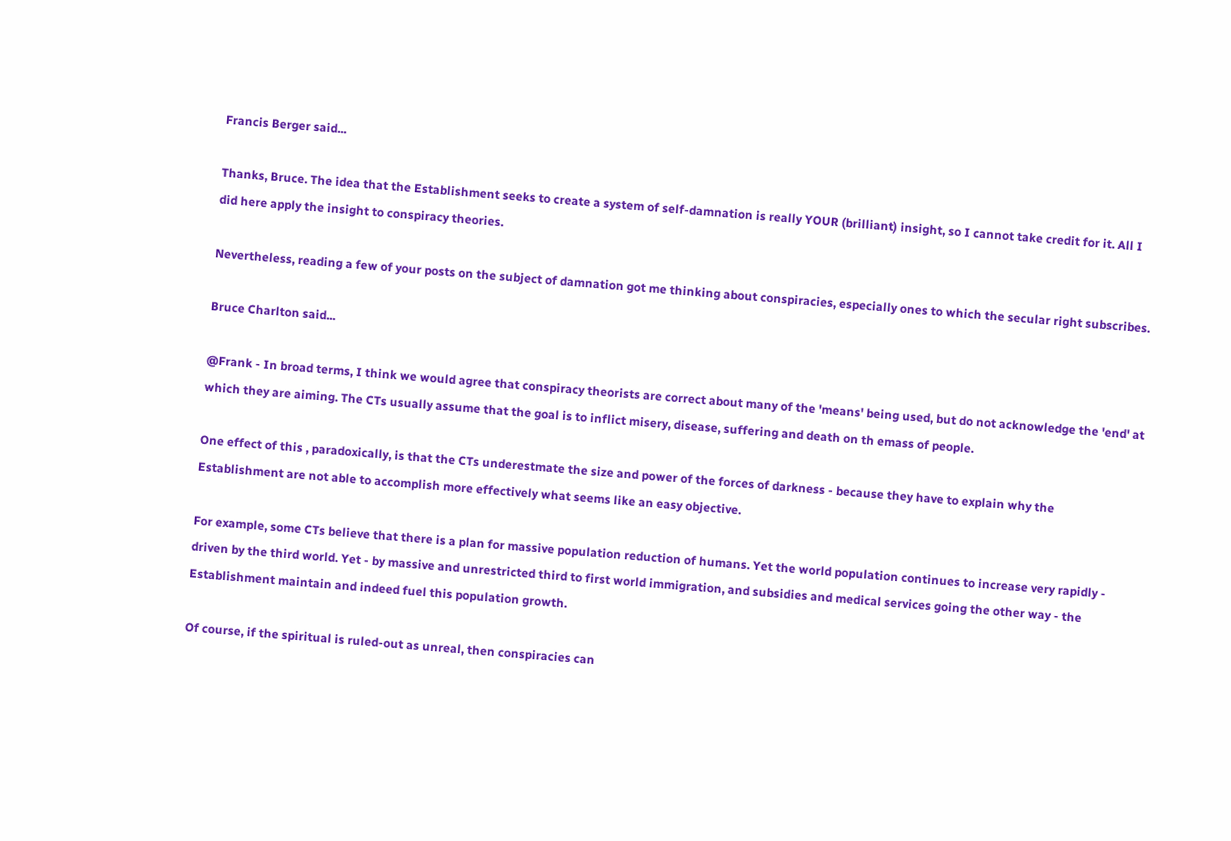Francis Berger said...

Thanks, Bruce. The idea that the Establishment seeks to create a system of self-damnation is really YOUR (brilliant) insight, so I cannot take credit for it. All I did here apply the insight to conspiracy theories.

Nevertheless, reading a few of your posts on the subject of damnation got me thinking about conspiracies, especially ones to which the secular right subscribes.

Bruce Charlton said...

@Frank - In broad terms, I think we would agree that conspiracy theorists are correct about many of the 'means' being used, but do not acknowledge the 'end' at which they are aiming. The CTs usually assume that the goal is to inflict misery, disease, suffering and death on th emass of people.

One effect of this , paradoxically, is that the CTs underestmate the size and power of the forces of darkness - because they have to explain why the Establishment are not able to accomplish more effectively what seems like an easy objective.

For example, some CTs believe that there is a plan for massive population reduction of humans. Yet the world population continues to increase very rapidly - driven by the third world. Yet - by massive and unrestricted third to first world immigration, and subsidies and medical services going the other way - the Establishment maintain and indeed fuel this population growth.

Of course, if the spiritual is ruled-out as unreal, then conspiracies can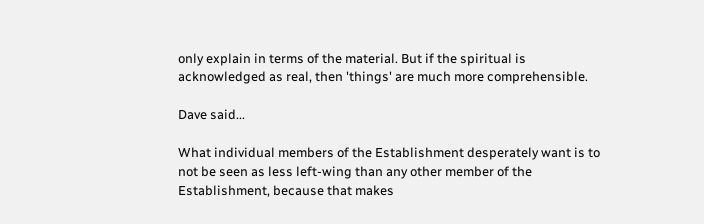only explain in terms of the material. But if the spiritual is acknowledged as real, then 'things' are much more comprehensible.

Dave said...

What individual members of the Establishment desperately want is to not be seen as less left-wing than any other member of the Establishment, because that makes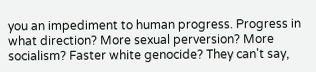you an impediment to human progress. Progress in what direction? More sexual perversion? More socialism? Faster white genocide? They can't say,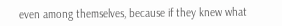even among themselves, because if they knew what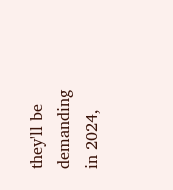they'll be demanding in 2024,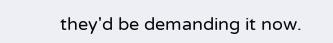they'd be demanding it now.